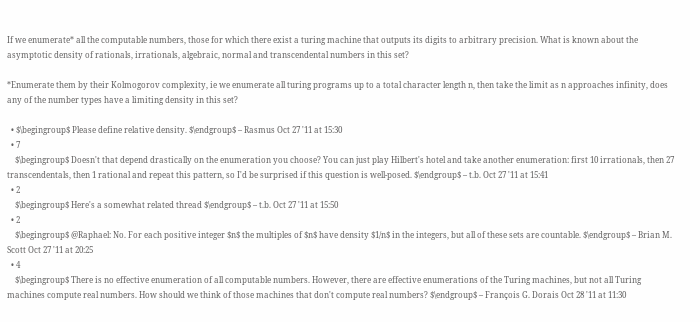If we enumerate* all the computable numbers, those for which there exist a turing machine that outputs its digits to arbitrary precision. What is known about the asymptotic density of rationals, irrationals, algebraic, normal and transcendental numbers in this set?

*Enumerate them by their Kolmogorov complexity, ie we enumerate all turing programs up to a total character length n, then take the limit as n approaches infinity, does any of the number types have a limiting density in this set?

  • $\begingroup$ Please define relative density. $\endgroup$ – Rasmus Oct 27 '11 at 15:30
  • 7
    $\begingroup$ Doesn't that depend drastically on the enumeration you choose? You can just play Hilbert's hotel and take another enumeration: first 10 irrationals, then 27 transcendentals, then 1 rational and repeat this pattern, so I'd be surprised if this question is well-posed. $\endgroup$ – t.b. Oct 27 '11 at 15:41
  • 2
    $\begingroup$ Here's a somewhat related thread $\endgroup$ – t.b. Oct 27 '11 at 15:50
  • 2
    $\begingroup$ @Raphael: No. For each positive integer $n$ the multiples of $n$ have density $1/n$ in the integers, but all of these sets are countable. $\endgroup$ – Brian M. Scott Oct 27 '11 at 20:25
  • 4
    $\begingroup$ There is no effective enumeration of all computable numbers. However, there are effective enumerations of the Turing machines, but not all Turing machines compute real numbers. How should we think of those machines that don't compute real numbers? $\endgroup$ – François G. Dorais Oct 28 '11 at 11:30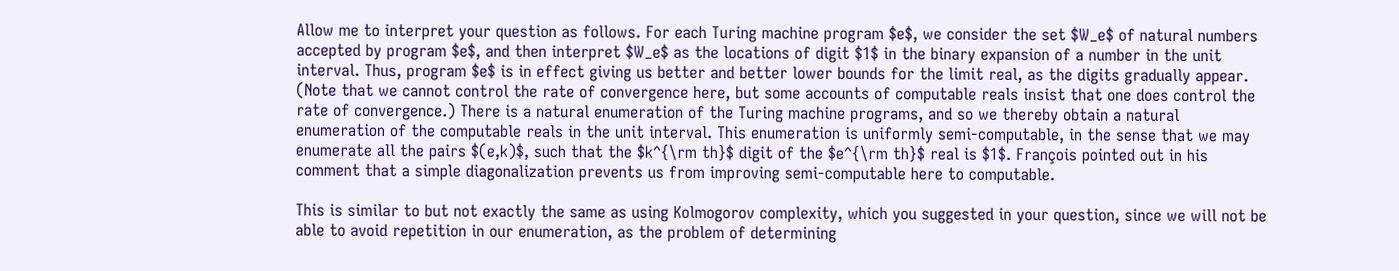Allow me to interpret your question as follows. For each Turing machine program $e$, we consider the set $W_e$ of natural numbers accepted by program $e$, and then interpret $W_e$ as the locations of digit $1$ in the binary expansion of a number in the unit interval. Thus, program $e$ is in effect giving us better and better lower bounds for the limit real, as the digits gradually appear. (Note that we cannot control the rate of convergence here, but some accounts of computable reals insist that one does control the rate of convergence.) There is a natural enumeration of the Turing machine programs, and so we thereby obtain a natural enumeration of the computable reals in the unit interval. This enumeration is uniformly semi-computable, in the sense that we may enumerate all the pairs $(e,k)$, such that the $k^{\rm th}$ digit of the $e^{\rm th}$ real is $1$. François pointed out in his comment that a simple diagonalization prevents us from improving semi-computable here to computable.

This is similar to but not exactly the same as using Kolmogorov complexity, which you suggested in your question, since we will not be able to avoid repetition in our enumeration, as the problem of determining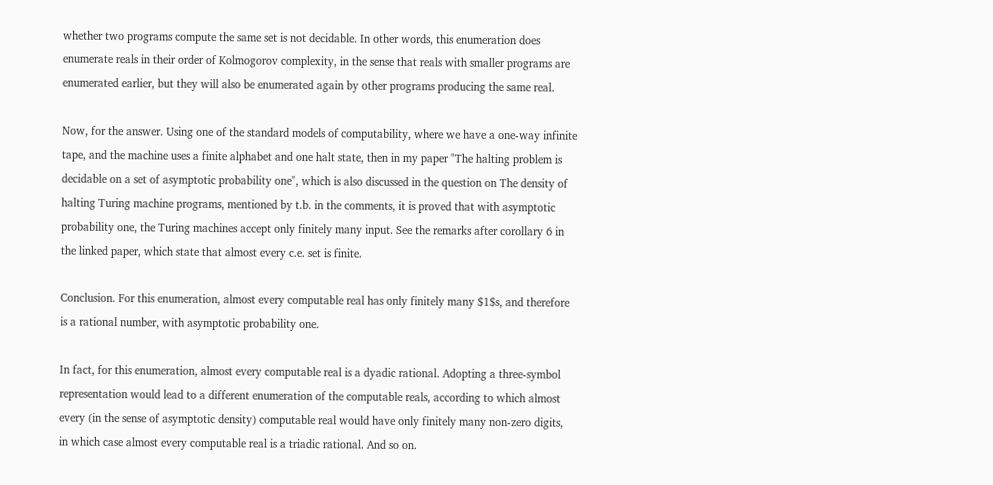whether two programs compute the same set is not decidable. In other words, this enumeration does enumerate reals in their order of Kolmogorov complexity, in the sense that reals with smaller programs are enumerated earlier, but they will also be enumerated again by other programs producing the same real.

Now, for the answer. Using one of the standard models of computability, where we have a one-way infinite tape, and the machine uses a finite alphabet and one halt state, then in my paper "The halting problem is decidable on a set of asymptotic probability one", which is also discussed in the question on The density of halting Turing machine programs, mentioned by t.b. in the comments, it is proved that with asymptotic probability one, the Turing machines accept only finitely many input. See the remarks after corollary 6 in the linked paper, which state that almost every c.e. set is finite.

Conclusion. For this enumeration, almost every computable real has only finitely many $1$s, and therefore is a rational number, with asymptotic probability one.

In fact, for this enumeration, almost every computable real is a dyadic rational. Adopting a three-symbol representation would lead to a different enumeration of the computable reals, according to which almost every (in the sense of asymptotic density) computable real would have only finitely many non-zero digits, in which case almost every computable real is a triadic rational. And so on.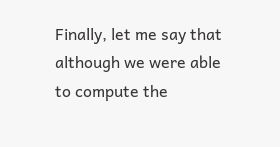Finally, let me say that although we were able to compute the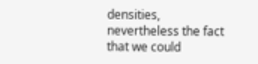densities, nevertheless the fact that we could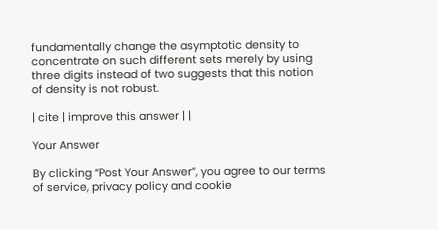fundamentally change the asymptotic density to concentrate on such different sets merely by using three digits instead of two suggests that this notion of density is not robust.

| cite | improve this answer | |

Your Answer

By clicking “Post Your Answer”, you agree to our terms of service, privacy policy and cookie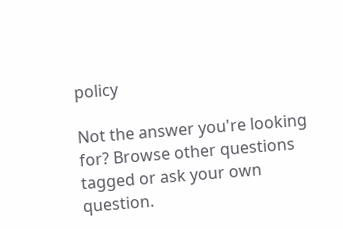policy

Not the answer you're looking for? Browse other questions tagged or ask your own question.